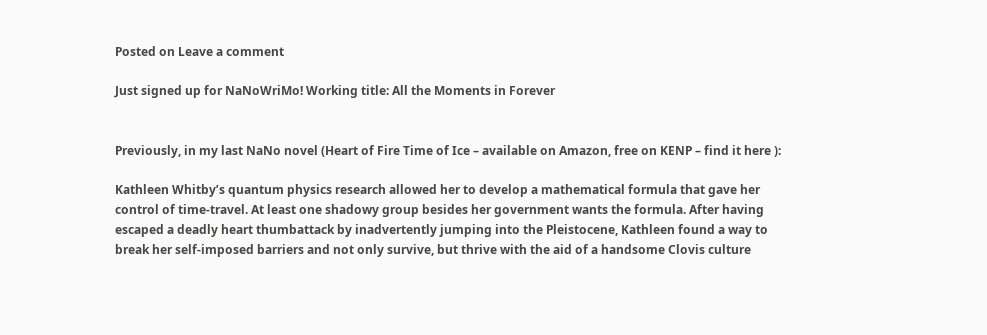Posted on Leave a comment

Just signed up for NaNoWriMo! Working title: All the Moments in Forever


Previously, in my last NaNo novel (Heart of Fire Time of Ice – available on Amazon, free on KENP – find it here ):

Kathleen Whitby’s quantum physics research allowed her to develop a mathematical formula that gave her control of time-travel. At least one shadowy group besides her government wants the formula. After having escaped a deadly heart thumbattack by inadvertently jumping into the Pleistocene, Kathleen found a way to break her self-imposed barriers and not only survive, but thrive with the aid of a handsome Clovis culture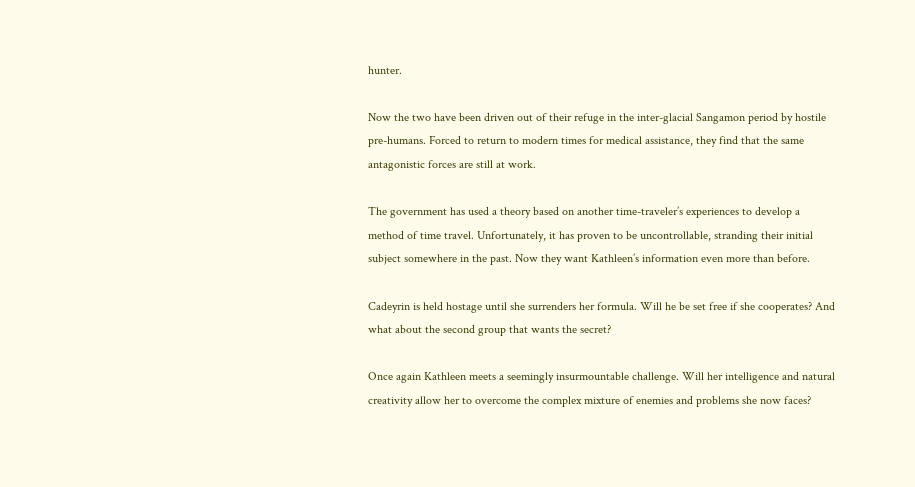hunter.

Now the two have been driven out of their refuge in the inter-glacial Sangamon period by hostile pre-humans. Forced to return to modern times for medical assistance, they find that the same antagonistic forces are still at work.

The government has used a theory based on another time-traveler’s experiences to develop a method of time travel. Unfortunately, it has proven to be uncontrollable, stranding their initial subject somewhere in the past. Now they want Kathleen’s information even more than before.

Cadeyrin is held hostage until she surrenders her formula. Will he be set free if she cooperates? And what about the second group that wants the secret?

Once again Kathleen meets a seemingly insurmountable challenge. Will her intelligence and natural creativity allow her to overcome the complex mixture of enemies and problems she now faces?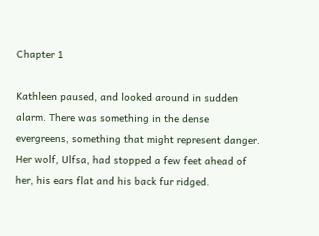Chapter 1

Kathleen paused, and looked around in sudden alarm. There was something in the dense evergreens, something that might represent danger. Her wolf, Ulfsa, had stopped a few feet ahead of her, his ears flat and his back fur ridged.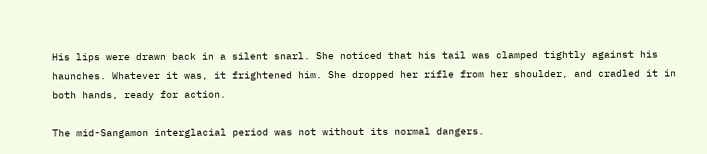His lips were drawn back in a silent snarl. She noticed that his tail was clamped tightly against his haunches. Whatever it was, it frightened him. She dropped her rifle from her shoulder, and cradled it in both hands, ready for action.

The mid-Sangamon interglacial period was not without its normal dangers.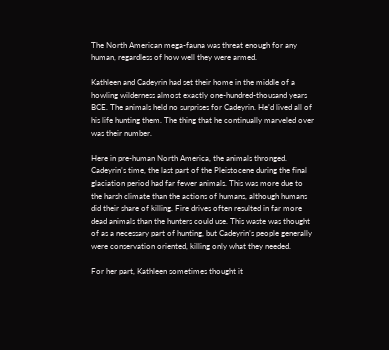The North American mega-fauna was threat enough for any human, regardless of how well they were armed.

Kathleen and Cadeyrin had set their home in the middle of a howling wilderness almost exactly one-hundred-thousand years BCE. The animals held no surprises for Cadeyrin. He’d lived all of his life hunting them. The thing that he continually marveled over was their number.

Here in pre-human North America, the animals thronged. Cadeyrin’s time, the last part of the Pleistocene during the final glaciation period had far fewer animals. This was more due to the harsh climate than the actions of humans, although humans did their share of killing. Fire drives often resulted in far more dead animals than the hunters could use. This waste was thought of as a necessary part of hunting, but Cadeyrin’s people generally were conservation oriented, killing only what they needed.

For her part, Kathleen sometimes thought it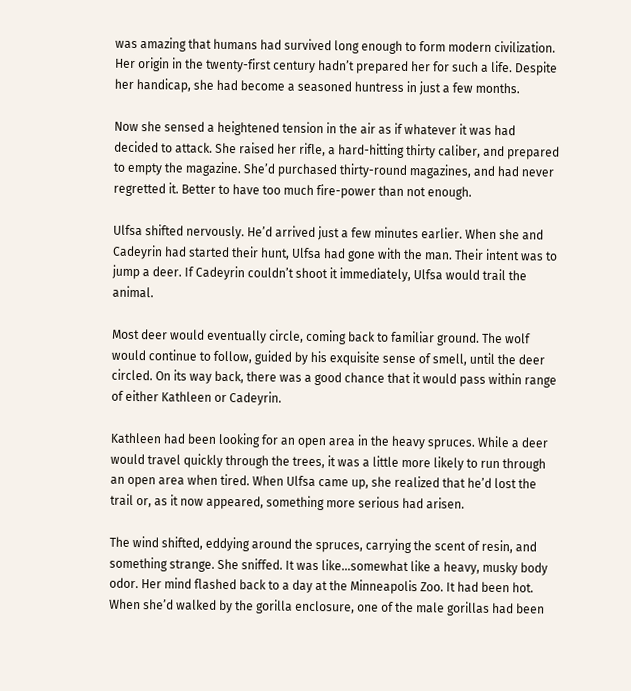was amazing that humans had survived long enough to form modern civilization. Her origin in the twenty-first century hadn’t prepared her for such a life. Despite her handicap, she had become a seasoned huntress in just a few months.

Now she sensed a heightened tension in the air as if whatever it was had decided to attack. She raised her rifle, a hard-hitting thirty caliber, and prepared to empty the magazine. She’d purchased thirty-round magazines, and had never regretted it. Better to have too much fire-power than not enough.

Ulfsa shifted nervously. He’d arrived just a few minutes earlier. When she and Cadeyrin had started their hunt, Ulfsa had gone with the man. Their intent was to jump a deer. If Cadeyrin couldn’t shoot it immediately, Ulfsa would trail the animal.

Most deer would eventually circle, coming back to familiar ground. The wolf would continue to follow, guided by his exquisite sense of smell, until the deer circled. On its way back, there was a good chance that it would pass within range of either Kathleen or Cadeyrin.

Kathleen had been looking for an open area in the heavy spruces. While a deer would travel quickly through the trees, it was a little more likely to run through an open area when tired. When Ulfsa came up, she realized that he’d lost the trail or, as it now appeared, something more serious had arisen.

The wind shifted, eddying around the spruces, carrying the scent of resin, and something strange. She sniffed. It was like…somewhat like a heavy, musky body odor. Her mind flashed back to a day at the Minneapolis Zoo. It had been hot. When she’d walked by the gorilla enclosure, one of the male gorillas had been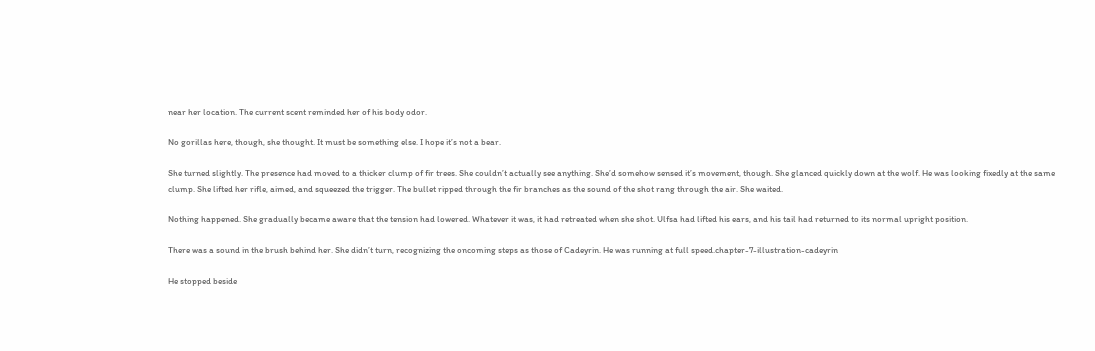near her location. The current scent reminded her of his body odor.

No gorillas here, though, she thought. It must be something else. I hope it’s not a bear.

She turned slightly. The presence had moved to a thicker clump of fir trees. She couldn’t actually see anything. She’d somehow sensed it’s movement, though. She glanced quickly down at the wolf. He was looking fixedly at the same clump. She lifted her rifle, aimed, and squeezed the trigger. The bullet ripped through the fir branches as the sound of the shot rang through the air. She waited.

Nothing happened. She gradually became aware that the tension had lowered. Whatever it was, it had retreated when she shot. Ulfsa had lifted his ears, and his tail had returned to its normal upright position.

There was a sound in the brush behind her. She didn’t turn, recognizing the oncoming steps as those of Cadeyrin. He was running at full speed.chapter-7-illustration-cadeyrin

He stopped beside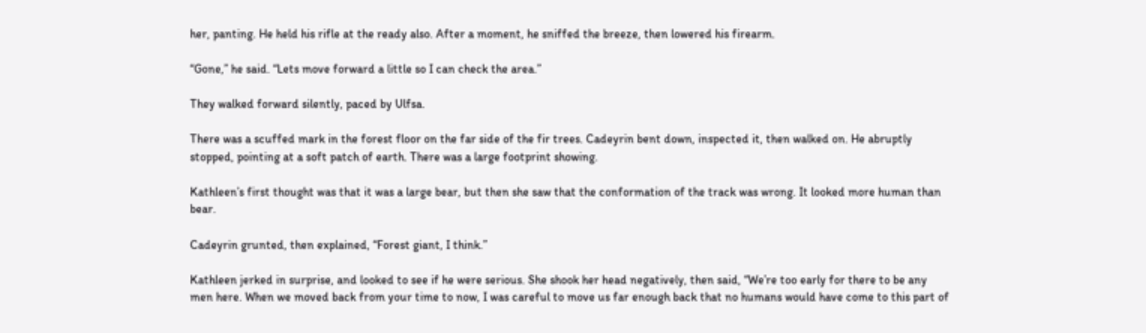her, panting. He held his rifle at the ready also. After a moment, he sniffed the breeze, then lowered his firearm.

“Gone,” he said. “Lets move forward a little so I can check the area.”

They walked forward silently, paced by Ulfsa.

There was a scuffed mark in the forest floor on the far side of the fir trees. Cadeyrin bent down, inspected it, then walked on. He abruptly stopped, pointing at a soft patch of earth. There was a large footprint showing.

Kathleen’s first thought was that it was a large bear, but then she saw that the conformation of the track was wrong. It looked more human than bear.

Cadeyrin grunted, then explained, “Forest giant, I think.”

Kathleen jerked in surprise, and looked to see if he were serious. She shook her head negatively, then said, “We’re too early for there to be any men here. When we moved back from your time to now, I was careful to move us far enough back that no humans would have come to this part of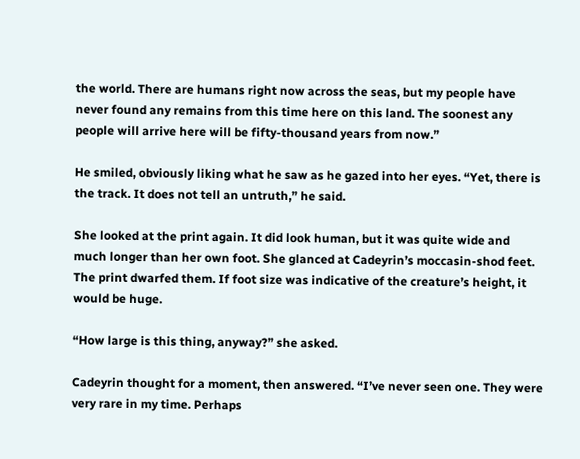the world. There are humans right now across the seas, but my people have never found any remains from this time here on this land. The soonest any people will arrive here will be fifty-thousand years from now.”

He smiled, obviously liking what he saw as he gazed into her eyes. “Yet, there is the track. It does not tell an untruth,” he said.

She looked at the print again. It did look human, but it was quite wide and much longer than her own foot. She glanced at Cadeyrin’s moccasin-shod feet. The print dwarfed them. If foot size was indicative of the creature’s height, it would be huge.

“How large is this thing, anyway?” she asked.

Cadeyrin thought for a moment, then answered. “I’ve never seen one. They were very rare in my time. Perhaps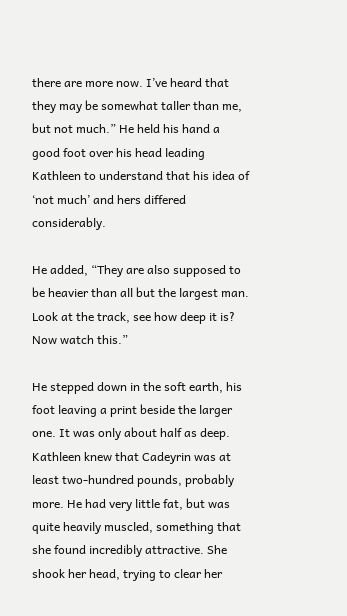there are more now. I’ve heard that they may be somewhat taller than me, but not much.” He held his hand a good foot over his head leading Kathleen to understand that his idea of ‘not much’ and hers differed considerably.

He added, “They are also supposed to be heavier than all but the largest man. Look at the track, see how deep it is? Now watch this.”

He stepped down in the soft earth, his foot leaving a print beside the larger one. It was only about half as deep. Kathleen knew that Cadeyrin was at least two-hundred pounds, probably more. He had very little fat, but was quite heavily muscled, something that she found incredibly attractive. She shook her head, trying to clear her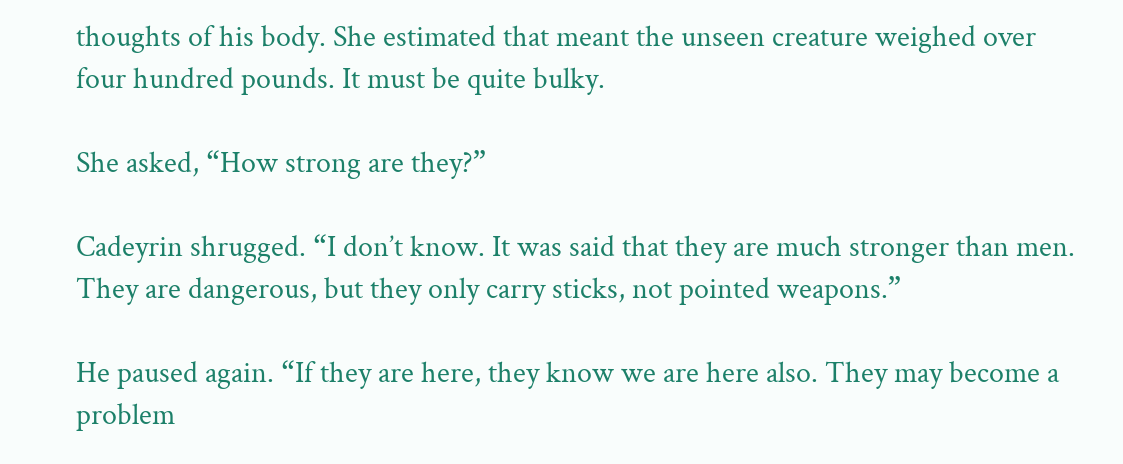thoughts of his body. She estimated that meant the unseen creature weighed over four hundred pounds. It must be quite bulky.

She asked, “How strong are they?”

Cadeyrin shrugged. “I don’t know. It was said that they are much stronger than men. They are dangerous, but they only carry sticks, not pointed weapons.”

He paused again. “If they are here, they know we are here also. They may become a problem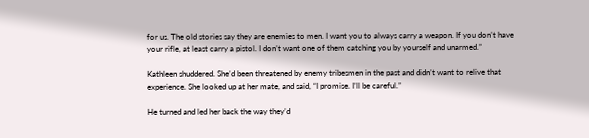for us. The old stories say they are enemies to men. I want you to always carry a weapon. If you don’t have your rifle, at least carry a pistol. I don’t want one of them catching you by yourself and unarmed.”

Kathleen shuddered. She’d been threatened by enemy tribesmen in the past and didn’t want to relive that experience. She looked up at her mate, and said, “I promise. I’ll be careful.”

He turned and led her back the way they’d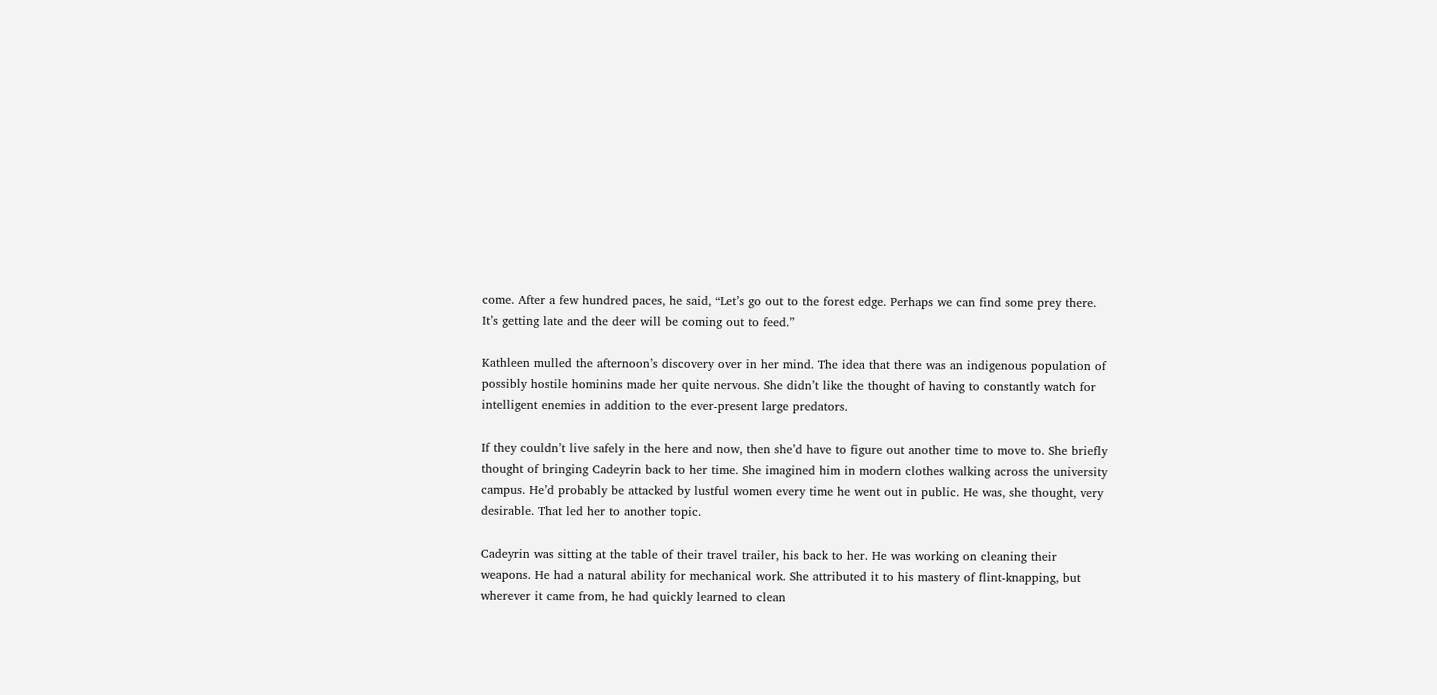come. After a few hundred paces, he said, “Let’s go out to the forest edge. Perhaps we can find some prey there. It’s getting late and the deer will be coming out to feed.”

Kathleen mulled the afternoon’s discovery over in her mind. The idea that there was an indigenous population of possibly hostile hominins made her quite nervous. She didn’t like the thought of having to constantly watch for intelligent enemies in addition to the ever-present large predators.

If they couldn’t live safely in the here and now, then she’d have to figure out another time to move to. She briefly thought of bringing Cadeyrin back to her time. She imagined him in modern clothes walking across the university campus. He’d probably be attacked by lustful women every time he went out in public. He was, she thought, very desirable. That led her to another topic.

Cadeyrin was sitting at the table of their travel trailer, his back to her. He was working on cleaning their weapons. He had a natural ability for mechanical work. She attributed it to his mastery of flint-knapping, but wherever it came from, he had quickly learned to clean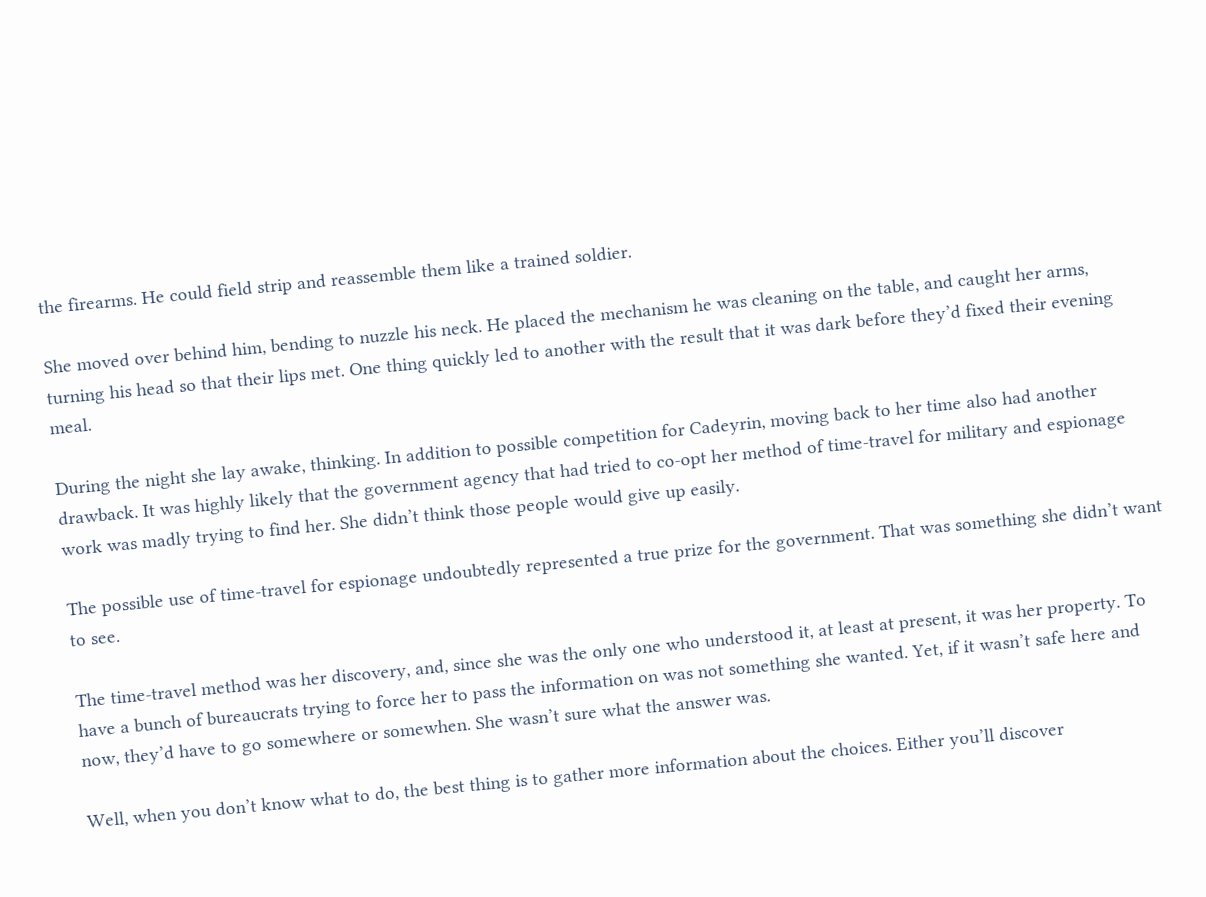the firearms. He could field strip and reassemble them like a trained soldier.

She moved over behind him, bending to nuzzle his neck. He placed the mechanism he was cleaning on the table, and caught her arms, turning his head so that their lips met. One thing quickly led to another with the result that it was dark before they’d fixed their evening meal.

During the night she lay awake, thinking. In addition to possible competition for Cadeyrin, moving back to her time also had another drawback. It was highly likely that the government agency that had tried to co-opt her method of time-travel for military and espionage work was madly trying to find her. She didn’t think those people would give up easily.

The possible use of time-travel for espionage undoubtedly represented a true prize for the government. That was something she didn’t want to see.

The time-travel method was her discovery, and, since she was the only one who understood it, at least at present, it was her property. To have a bunch of bureaucrats trying to force her to pass the information on was not something she wanted. Yet, if it wasn’t safe here and now, they’d have to go somewhere or somewhen. She wasn’t sure what the answer was.

Well, when you don’t know what to do, the best thing is to gather more information about the choices. Either you’ll discover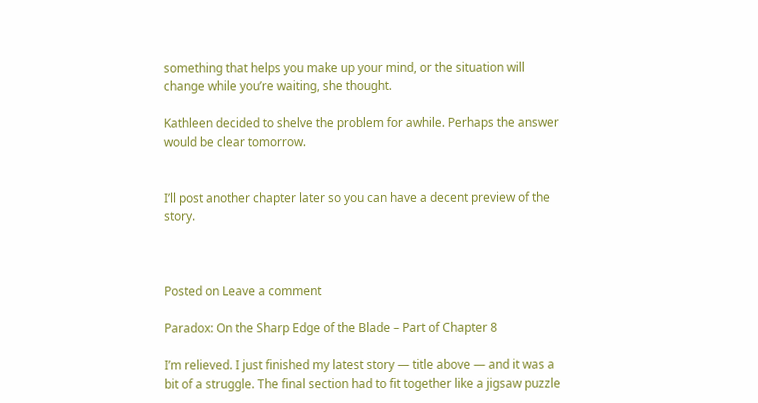something that helps you make up your mind, or the situation will change while you’re waiting, she thought.

Kathleen decided to shelve the problem for awhile. Perhaps the answer would be clear tomorrow.


I’ll post another chapter later so you can have a decent preview of the story.



Posted on Leave a comment

Paradox: On the Sharp Edge of the Blade – Part of Chapter 8

I’m relieved. I just finished my latest story — title above — and it was a bit of a struggle. The final section had to fit together like a jigsaw puzzle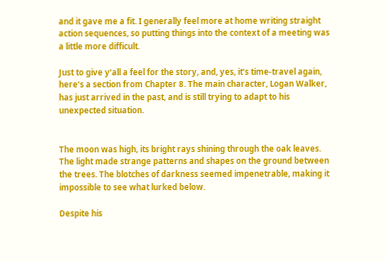and it gave me a fit. I generally feel more at home writing straight action sequences, so putting things into the context of a meeting was a little more difficult.

Just to give y’all a feel for the story, and, yes, it’s time-travel again, here’s a section from Chapter 8. The main character, Logan Walker, has just arrived in the past, and is still trying to adapt to his unexpected situation.


The moon was high, its bright rays shining through the oak leaves. The light made strange patterns and shapes on the ground between the trees. The blotches of darkness seemed impenetrable, making it impossible to see what lurked below.

Despite his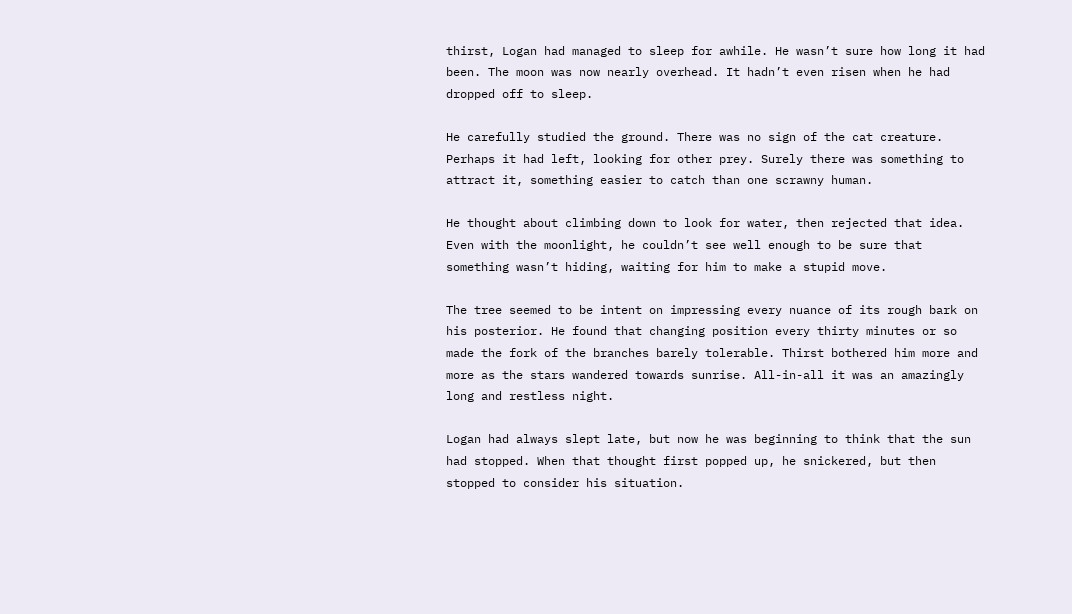thirst, Logan had managed to sleep for awhile. He wasn’t sure how long it had been. The moon was now nearly overhead. It hadn’t even risen when he had dropped off to sleep.

He carefully studied the ground. There was no sign of the cat creature. Perhaps it had left, looking for other prey. Surely there was something to attract it, something easier to catch than one scrawny human.

He thought about climbing down to look for water, then rejected that idea. Even with the moonlight, he couldn’t see well enough to be sure that something wasn’t hiding, waiting for him to make a stupid move.

The tree seemed to be intent on impressing every nuance of its rough bark on his posterior. He found that changing position every thirty minutes or so made the fork of the branches barely tolerable. Thirst bothered him more and more as the stars wandered towards sunrise. All-in-all it was an amazingly long and restless night.

Logan had always slept late, but now he was beginning to think that the sun had stopped. When that thought first popped up, he snickered, but then stopped to consider his situation.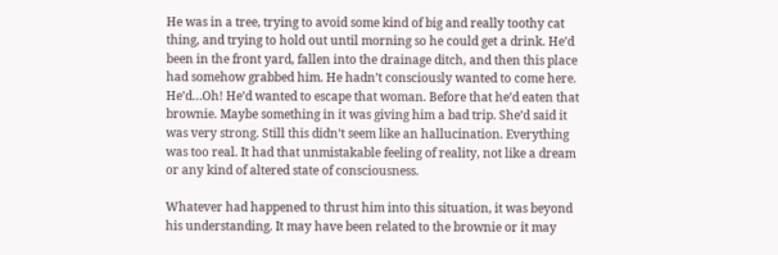He was in a tree, trying to avoid some kind of big and really toothy cat thing, and trying to hold out until morning so he could get a drink. He’d been in the front yard, fallen into the drainage ditch, and then this place had somehow grabbed him. He hadn’t consciously wanted to come here. He’d…Oh! He’d wanted to escape that woman. Before that he’d eaten that brownie. Maybe something in it was giving him a bad trip. She’d said it was very strong. Still this didn’t seem like an hallucination. Everything was too real. It had that unmistakable feeling of reality, not like a dream or any kind of altered state of consciousness.

Whatever had happened to thrust him into this situation, it was beyond his understanding. It may have been related to the brownie or it may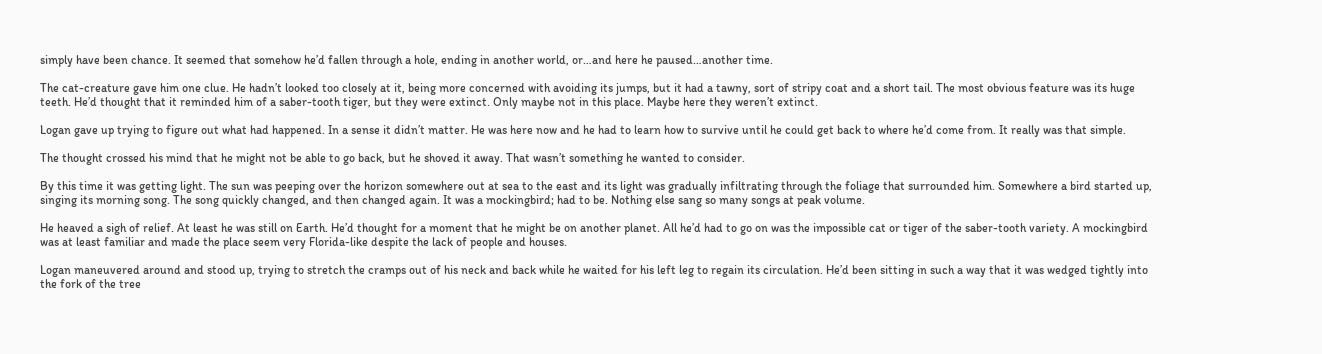simply have been chance. It seemed that somehow he’d fallen through a hole, ending in another world, or…and here he paused…another time.

The cat-creature gave him one clue. He hadn’t looked too closely at it, being more concerned with avoiding its jumps, but it had a tawny, sort of stripy coat and a short tail. The most obvious feature was its huge teeth. He’d thought that it reminded him of a saber-tooth tiger, but they were extinct. Only maybe not in this place. Maybe here they weren’t extinct.

Logan gave up trying to figure out what had happened. In a sense it didn’t matter. He was here now and he had to learn how to survive until he could get back to where he’d come from. It really was that simple.

The thought crossed his mind that he might not be able to go back, but he shoved it away. That wasn’t something he wanted to consider.

By this time it was getting light. The sun was peeping over the horizon somewhere out at sea to the east and its light was gradually infiltrating through the foliage that surrounded him. Somewhere a bird started up, singing its morning song. The song quickly changed, and then changed again. It was a mockingbird; had to be. Nothing else sang so many songs at peak volume.

He heaved a sigh of relief. At least he was still on Earth. He’d thought for a moment that he might be on another planet. All he’d had to go on was the impossible cat or tiger of the saber-tooth variety. A mockingbird was at least familiar and made the place seem very Florida-like despite the lack of people and houses.

Logan maneuvered around and stood up, trying to stretch the cramps out of his neck and back while he waited for his left leg to regain its circulation. He’d been sitting in such a way that it was wedged tightly into the fork of the tree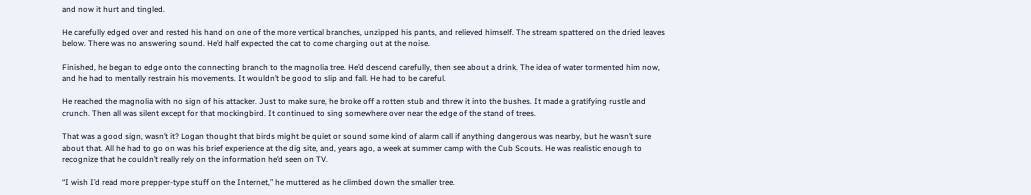and now it hurt and tingled.

He carefully edged over and rested his hand on one of the more vertical branches, unzipped his pants, and relieved himself. The stream spattered on the dried leaves below. There was no answering sound. He’d half expected the cat to come charging out at the noise.

Finished, he began to edge onto the connecting branch to the magnolia tree. He’d descend carefully, then see about a drink. The idea of water tormented him now, and he had to mentally restrain his movements. It wouldn’t be good to slip and fall. He had to be careful.

He reached the magnolia with no sign of his attacker. Just to make sure, he broke off a rotten stub and threw it into the bushes. It made a gratifying rustle and crunch. Then all was silent except for that mockingbird. It continued to sing somewhere over near the edge of the stand of trees.

That was a good sign, wasn’t it? Logan thought that birds might be quiet or sound some kind of alarm call if anything dangerous was nearby, but he wasn’t sure about that. All he had to go on was his brief experience at the dig site, and, years ago, a week at summer camp with the Cub Scouts. He was realistic enough to recognize that he couldn’t really rely on the information he’d seen on TV.

“I wish I’d read more prepper-type stuff on the Internet,” he muttered as he climbed down the smaller tree.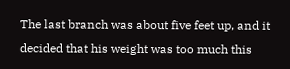The last branch was about five feet up, and it decided that his weight was too much this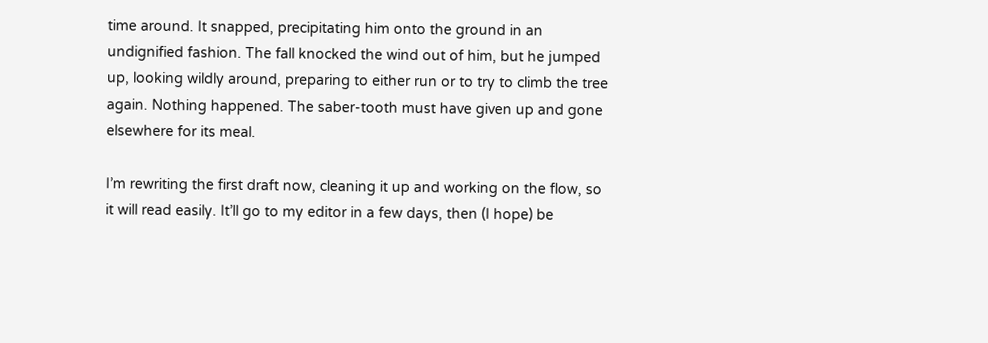time around. It snapped, precipitating him onto the ground in an undignified fashion. The fall knocked the wind out of him, but he jumped up, looking wildly around, preparing to either run or to try to climb the tree again. Nothing happened. The saber-tooth must have given up and gone elsewhere for its meal.

I’m rewriting the first draft now, cleaning it up and working on the flow, so it will read easily. It’ll go to my editor in a few days, then (I hope) be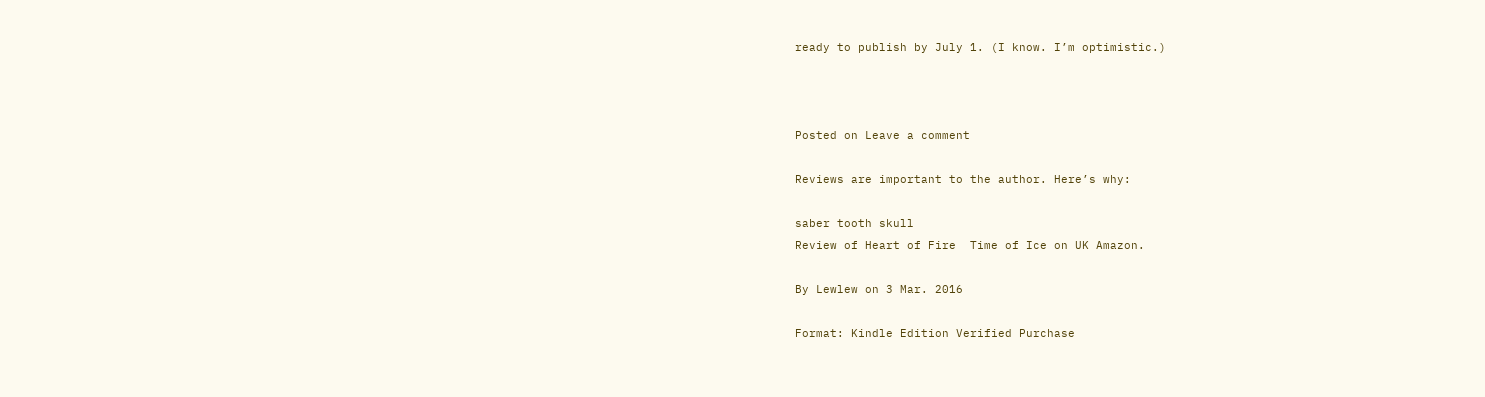ready to publish by July 1. (I know. I’m optimistic.)



Posted on Leave a comment

Reviews are important to the author. Here’s why:

saber tooth skull
Review of Heart of Fire  Time of Ice on UK Amazon.

By Lewlew on 3 Mar. 2016

Format: Kindle Edition Verified Purchase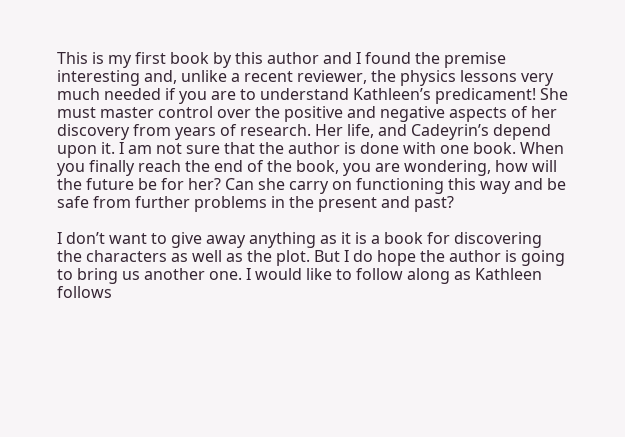This is my first book by this author and I found the premise interesting and, unlike a recent reviewer, the physics lessons very much needed if you are to understand Kathleen’s predicament! She must master control over the positive and negative aspects of her discovery from years of research. Her life, and Cadeyrin’s depend upon it. I am not sure that the author is done with one book. When you finally reach the end of the book, you are wondering, how will the future be for her? Can she carry on functioning this way and be safe from further problems in the present and past?

I don’t want to give away anything as it is a book for discovering the characters as well as the plot. But I do hope the author is going to bring us another one. I would like to follow along as Kathleen follows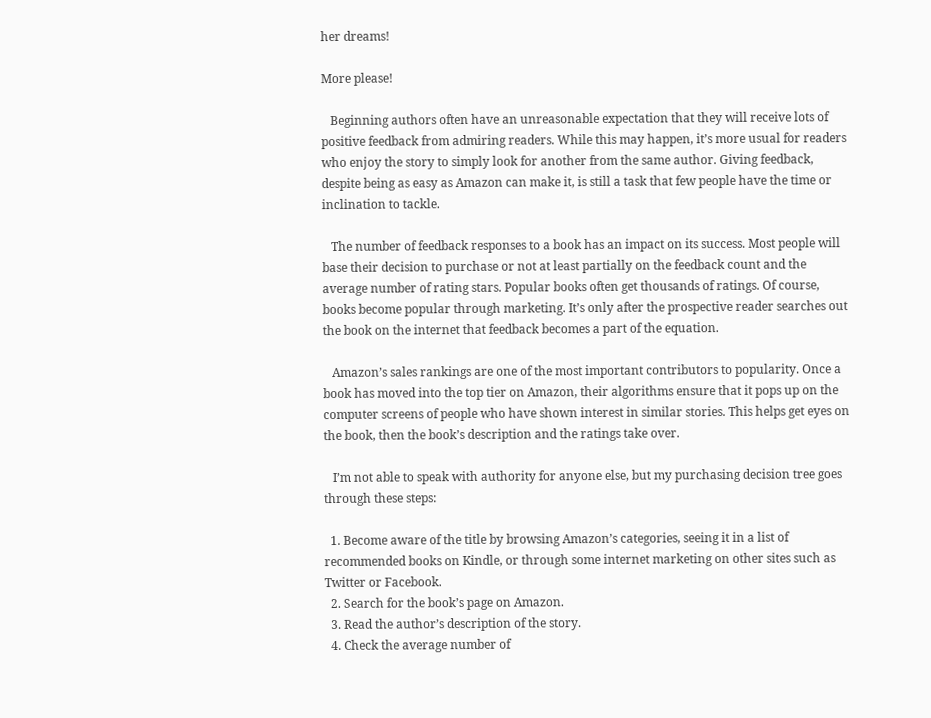her dreams!

More please!

   Beginning authors often have an unreasonable expectation that they will receive lots of positive feedback from admiring readers. While this may happen, it’s more usual for readers who enjoy the story to simply look for another from the same author. Giving feedback, despite being as easy as Amazon can make it, is still a task that few people have the time or inclination to tackle.

   The number of feedback responses to a book has an impact on its success. Most people will base their decision to purchase or not at least partially on the feedback count and the average number of rating stars. Popular books often get thousands of ratings. Of course, books become popular through marketing. It’s only after the prospective reader searches out the book on the internet that feedback becomes a part of the equation.

   Amazon’s sales rankings are one of the most important contributors to popularity. Once a book has moved into the top tier on Amazon, their algorithms ensure that it pops up on the computer screens of people who have shown interest in similar stories. This helps get eyes on the book, then the book’s description and the ratings take over.

   I’m not able to speak with authority for anyone else, but my purchasing decision tree goes through these steps:

  1. Become aware of the title by browsing Amazon’s categories, seeing it in a list of recommended books on Kindle, or through some internet marketing on other sites such as Twitter or Facebook.
  2. Search for the book’s page on Amazon.
  3. Read the author’s description of the story.
  4. Check the average number of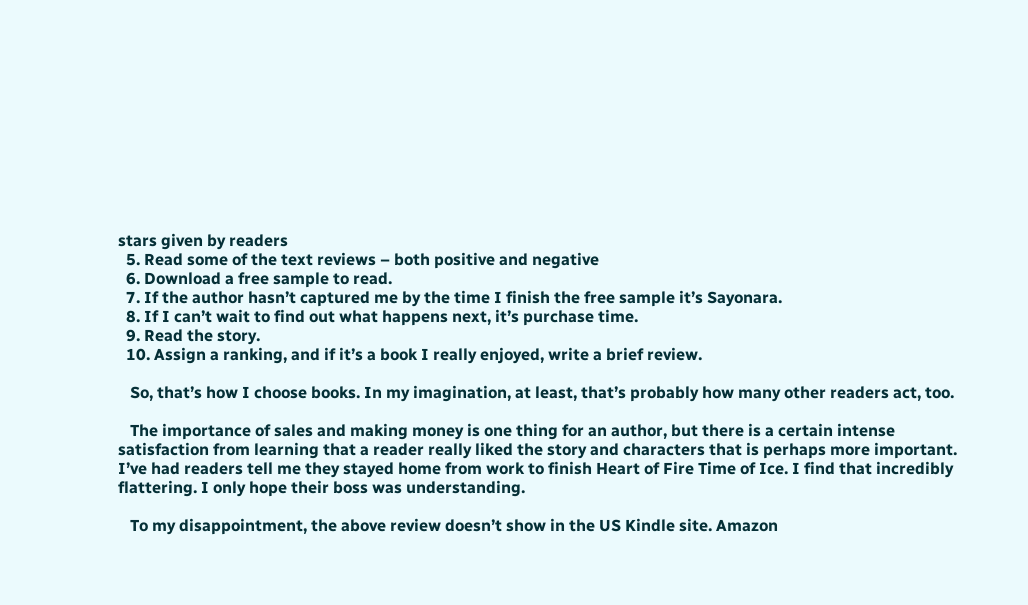stars given by readers
  5. Read some of the text reviews – both positive and negative
  6. Download a free sample to read.
  7. If the author hasn’t captured me by the time I finish the free sample it’s Sayonara.
  8. If I can’t wait to find out what happens next, it’s purchase time.
  9. Read the story.
  10. Assign a ranking, and if it’s a book I really enjoyed, write a brief review.

   So, that’s how I choose books. In my imagination, at least, that’s probably how many other readers act, too.

   The importance of sales and making money is one thing for an author, but there is a certain intense satisfaction from learning that a reader really liked the story and characters that is perhaps more important. I’ve had readers tell me they stayed home from work to finish Heart of Fire Time of Ice. I find that incredibly flattering. I only hope their boss was understanding.

   To my disappointment, the above review doesn’t show in the US Kindle site. Amazon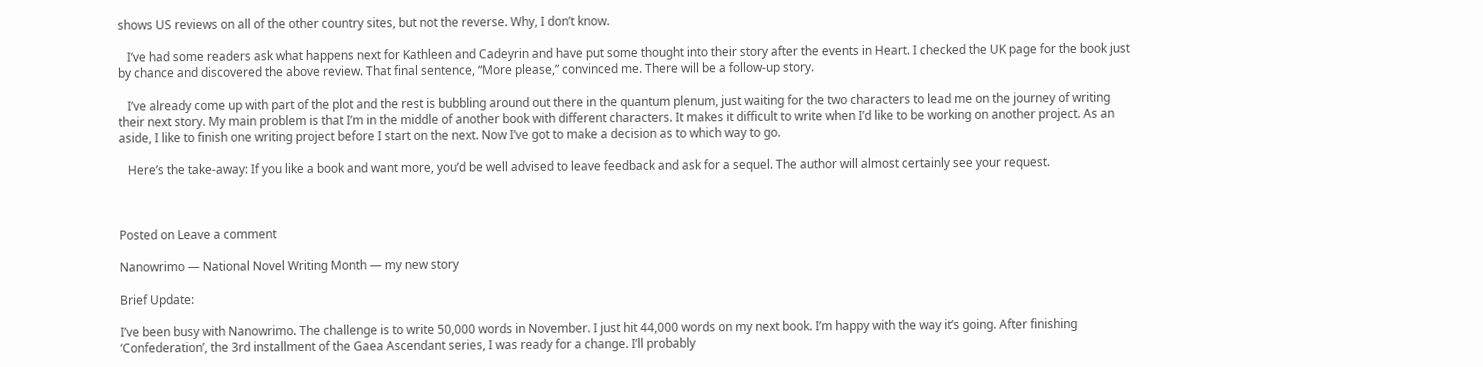shows US reviews on all of the other country sites, but not the reverse. Why, I don’t know.

   I’ve had some readers ask what happens next for Kathleen and Cadeyrin and have put some thought into their story after the events in Heart. I checked the UK page for the book just by chance and discovered the above review. That final sentence, “More please,” convinced me. There will be a follow-up story.

   I’ve already come up with part of the plot and the rest is bubbling around out there in the quantum plenum, just waiting for the two characters to lead me on the journey of writing their next story. My main problem is that I’m in the middle of another book with different characters. It makes it difficult to write when I’d like to be working on another project. As an aside, I like to finish one writing project before I start on the next. Now I’ve got to make a decision as to which way to go.

   Here’s the take-away: If you like a book and want more, you’d be well advised to leave feedback and ask for a sequel. The author will almost certainly see your request.



Posted on Leave a comment

Nanowrimo — National Novel Writing Month — my new story

Brief Update:

I’ve been busy with Nanowrimo. The challenge is to write 50,000 words in November. I just hit 44,000 words on my next book. I’m happy with the way it’s going. After finishing ‘Confederation’, the 3rd installment of the Gaea Ascendant series, I was ready for a change. I’ll probably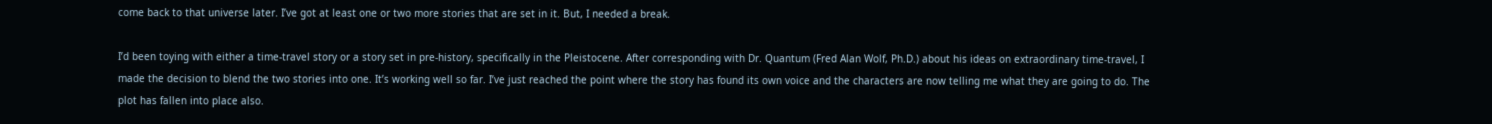come back to that universe later. I’ve got at least one or two more stories that are set in it. But, I needed a break.

I’d been toying with either a time-travel story or a story set in pre-history, specifically in the Pleistocene. After corresponding with Dr. Quantum (Fred Alan Wolf, Ph.D.) about his ideas on extraordinary time-travel, I made the decision to blend the two stories into one. It’s working well so far. I’ve just reached the point where the story has found its own voice and the characters are now telling me what they are going to do. The plot has fallen into place also.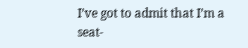I’ve got to admit that I’m a seat-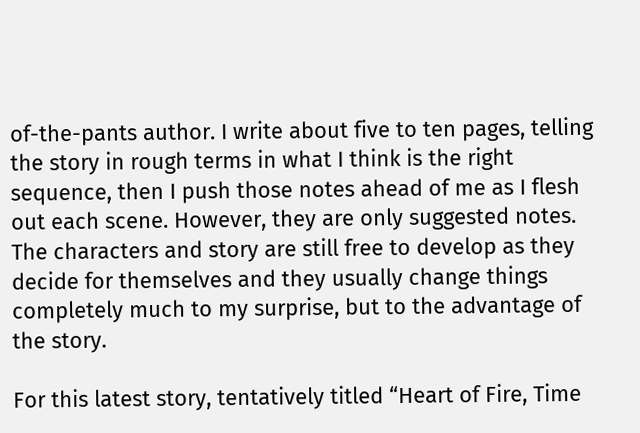of-the-pants author. I write about five to ten pages, telling the story in rough terms in what I think is the right sequence, then I push those notes ahead of me as I flesh out each scene. However, they are only suggested notes. The characters and story are still free to develop as they decide for themselves and they usually change things completely much to my surprise, but to the advantage of the story.

For this latest story, tentatively titled “Heart of Fire, Time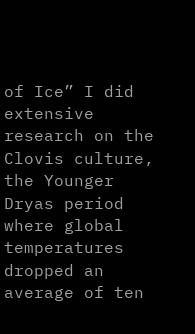of Ice” I did extensive research on the Clovis culture, the Younger Dryas period where global temperatures dropped an average of ten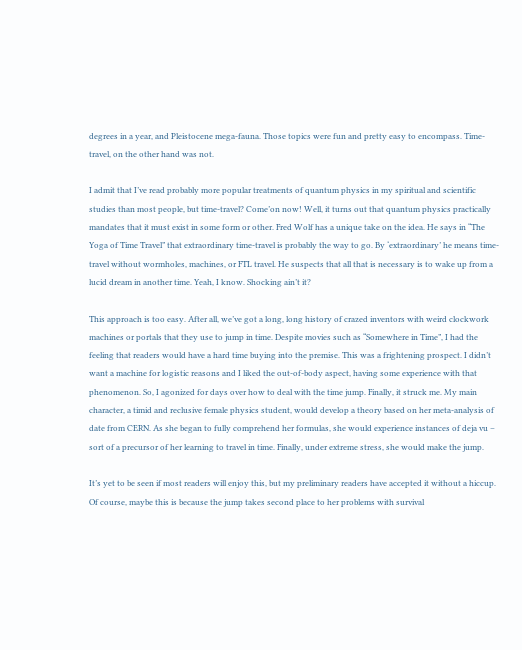degrees in a year, and Pleistocene mega-fauna. Those topics were fun and pretty easy to encompass. Time-travel, on the other hand was not.

I admit that I’ve read probably more popular treatments of quantum physics in my spiritual and scientific studies than most people, but time-travel? Come’on now! Well, it turns out that quantum physics practically mandates that it must exist in some form or other. Fred Wolf has a unique take on the idea. He says in “The Yoga of Time Travel” that extraordinary time-travel is probably the way to go. By ‘extraordinary’ he means time-travel without wormholes, machines, or FTL travel. He suspects that all that is necessary is to wake up from a lucid dream in another time. Yeah, I know. Shocking ain’t it?

This approach is too easy. After all, we’ve got a long, long history of crazed inventors with weird clockwork machines or portals that they use to jump in time. Despite movies such as “Somewhere in Time”, I had the feeling that readers would have a hard time buying into the premise. This was a frightening prospect. I didn’t want a machine for logistic reasons and I liked the out-of-body aspect, having some experience with that phenomenon. So, I agonized for days over how to deal with the time jump. Finally, it struck me. My main character, a timid and reclusive female physics student, would develop a theory based on her meta-analysis of date from CERN. As she began to fully comprehend her formulas, she would experience instances of deja vu – sort of a precursor of her learning to travel in time. Finally, under extreme stress, she would make the jump.

It’s yet to be seen if most readers will enjoy this, but my preliminary readers have accepted it without a hiccup. Of course, maybe this is because the jump takes second place to her problems with survival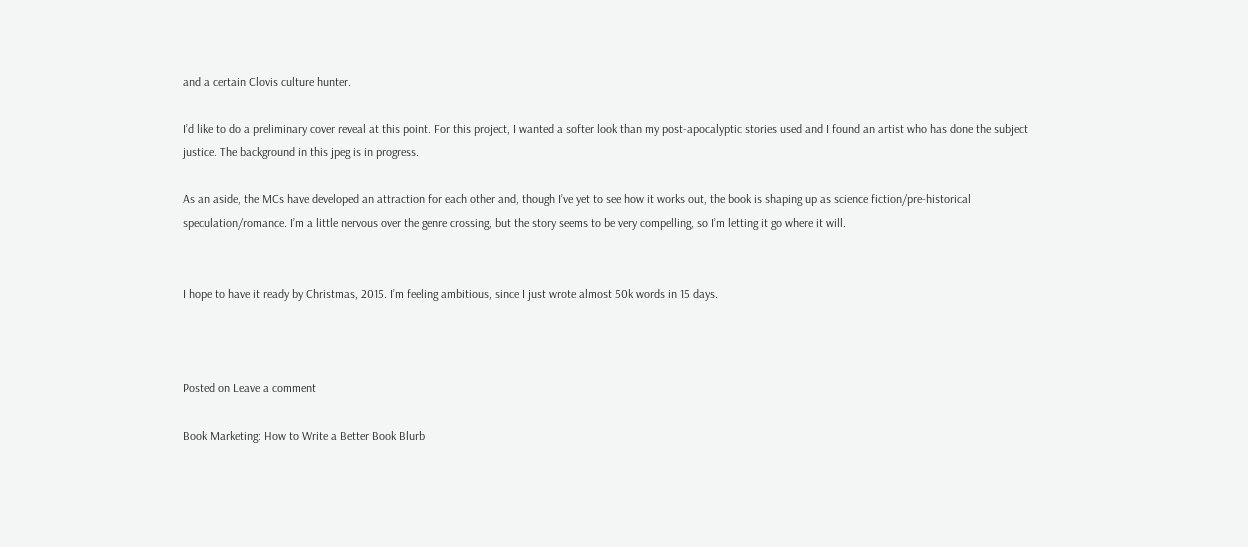and a certain Clovis culture hunter.

I’d like to do a preliminary cover reveal at this point. For this project, I wanted a softer look than my post-apocalyptic stories used and I found an artist who has done the subject justice. The background in this jpeg is in progress.

As an aside, the MCs have developed an attraction for each other and, though I’ve yet to see how it works out, the book is shaping up as science fiction/pre-historical speculation/romance. I’m a little nervous over the genre crossing, but the story seems to be very compelling, so I’m letting it go where it will.


I hope to have it ready by Christmas, 2015. I’m feeling ambitious, since I just wrote almost 50k words in 15 days.



Posted on Leave a comment

Book Marketing: How to Write a Better Book Blurb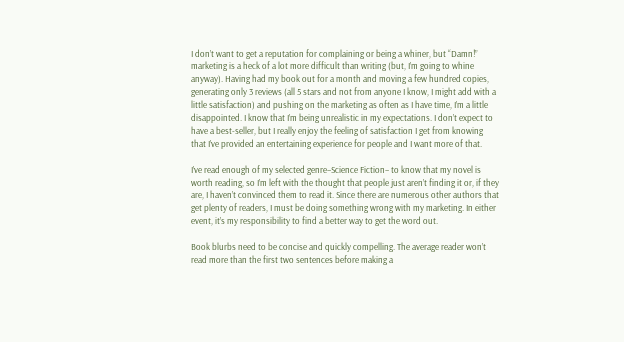I don’t want to get a reputation for complaining or being a whiner, but “Damn!” marketing is a heck of a lot more difficult than writing (but, I’m going to whine anyway). Having had my book out for a month and moving a few hundred copies, generating only 3 reviews (all 5 stars and not from anyone I know, I might add with a little satisfaction) and pushing on the marketing as often as I have time, I’m a little disappointed. I know that I’m being unrealistic in my expectations. I don’t expect to have a best-seller, but I really enjoy the feeling of satisfaction I get from knowing that I’ve provided an entertaining experience for people and I want more of that.

I’ve read enough of my selected genre–Science Fiction– to know that my novel is worth reading, so I’m left with the thought that people just aren’t finding it or, if they are, I haven’t convinced them to read it. Since there are numerous other authors that get plenty of readers, I must be doing something wrong with my marketing. In either event, it’s my responsibility to find a better way to get the word out.

Book blurbs need to be concise and quickly compelling. The average reader won’t read more than the first two sentences before making a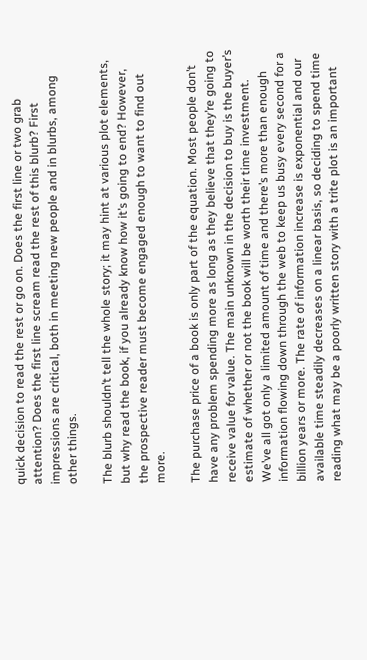quick decision to read the rest or go on. Does the first line or two grab attention? Does the first line scream read the rest of this blurb? First impressions are critical, both in meeting new people and in blurbs, among other things.

The blurb shouldn’t tell the whole story; it may hint at various plot elements, but why read the book, if you already know how it’s going to end? However, the prospective reader must become engaged enough to want to find out more.

The purchase price of a book is only part of the equation. Most people don’t have any problem spending more as long as they believe that they’re going to receive value for value. The main unknown in the decision to buy is the buyer’s estimate of whether or not the book will be worth their time investment. We’ve all got only a limited amount of time and there’s more than enough information flowing down through the web to keep us busy every second for a billion years or more. The rate of information increase is exponential and our available time steadily decreases on a linear basis, so deciding to spend time reading what may be a poorly written story with a trite plot is an important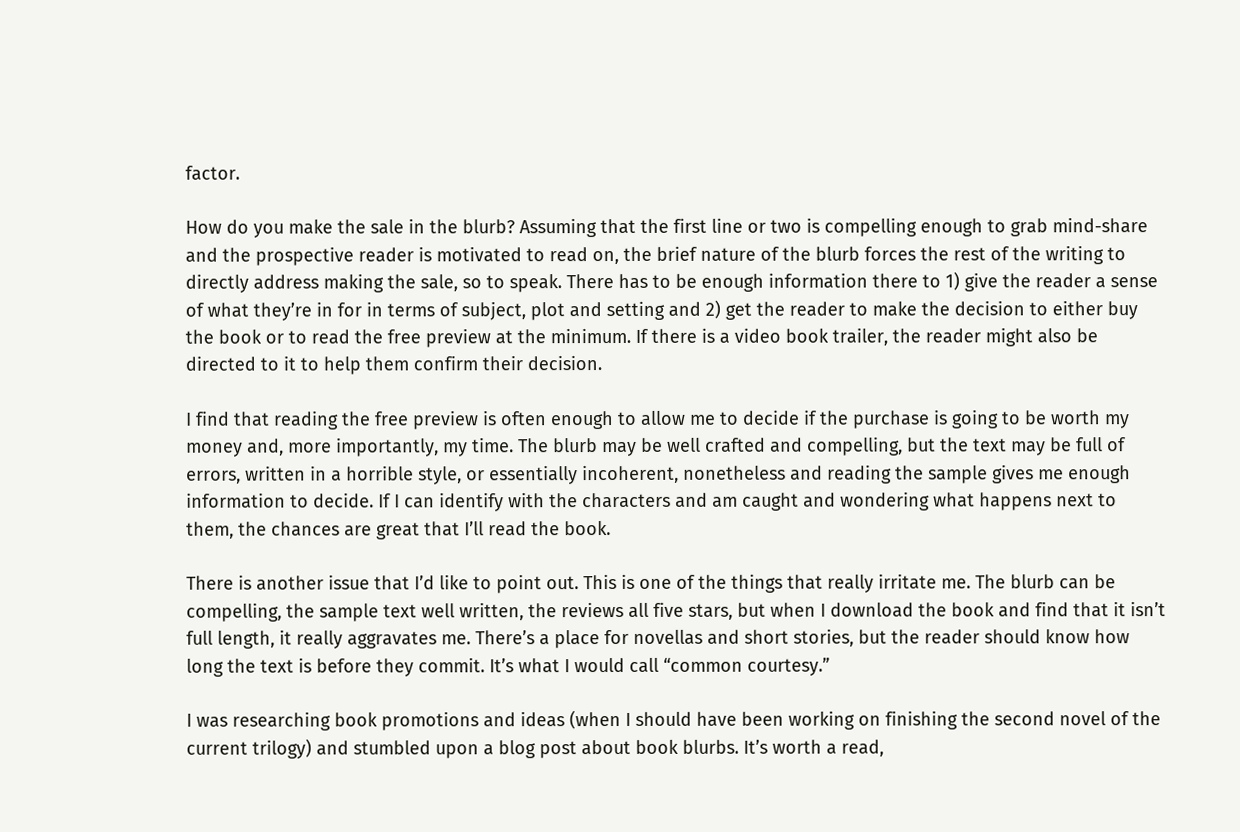factor.

How do you make the sale in the blurb? Assuming that the first line or two is compelling enough to grab mind-share and the prospective reader is motivated to read on, the brief nature of the blurb forces the rest of the writing to directly address making the sale, so to speak. There has to be enough information there to 1) give the reader a sense of what they’re in for in terms of subject, plot and setting and 2) get the reader to make the decision to either buy the book or to read the free preview at the minimum. If there is a video book trailer, the reader might also be directed to it to help them confirm their decision.

I find that reading the free preview is often enough to allow me to decide if the purchase is going to be worth my money and, more importantly, my time. The blurb may be well crafted and compelling, but the text may be full of errors, written in a horrible style, or essentially incoherent, nonetheless and reading the sample gives me enough information to decide. If I can identify with the characters and am caught and wondering what happens next to them, the chances are great that I’ll read the book.

There is another issue that I’d like to point out. This is one of the things that really irritate me. The blurb can be compelling, the sample text well written, the reviews all five stars, but when I download the book and find that it isn’t full length, it really aggravates me. There’s a place for novellas and short stories, but the reader should know how long the text is before they commit. It’s what I would call “common courtesy.”

I was researching book promotions and ideas (when I should have been working on finishing the second novel of the current trilogy) and stumbled upon a blog post about book blurbs. It’s worth a read,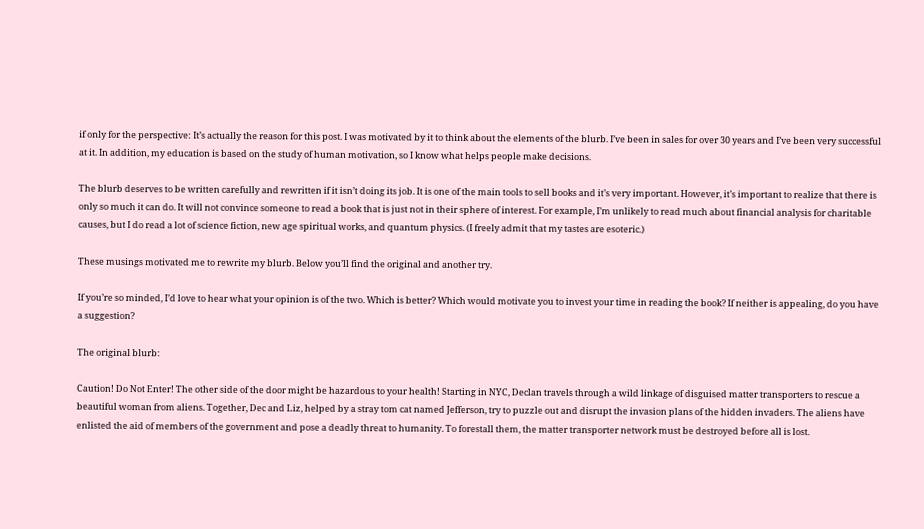if only for the perspective: It’s actually the reason for this post. I was motivated by it to think about the elements of the blurb. I’ve been in sales for over 30 years and I’ve been very successful at it. In addition, my education is based on the study of human motivation, so I know what helps people make decisions.

The blurb deserves to be written carefully and rewritten if it isn’t doing its job. It is one of the main tools to sell books and it’s very important. However, it’s important to realize that there is only so much it can do. It will not convince someone to read a book that is just not in their sphere of interest. For example, I’m unlikely to read much about financial analysis for charitable causes, but I do read a lot of science fiction, new age spiritual works, and quantum physics. (I freely admit that my tastes are esoteric.)

These musings motivated me to rewrite my blurb. Below you’ll find the original and another try.

If you’re so minded, I’d love to hear what your opinion is of the two. Which is better? Which would motivate you to invest your time in reading the book? If neither is appealing, do you have a suggestion?

The original blurb:

Caution! Do Not Enter! The other side of the door might be hazardous to your health! Starting in NYC, Declan travels through a wild linkage of disguised matter transporters to rescue a beautiful woman from aliens. Together, Dec and Liz, helped by a stray tom cat named Jefferson, try to puzzle out and disrupt the invasion plans of the hidden invaders. The aliens have enlisted the aid of members of the government and pose a deadly threat to humanity. To forestall them, the matter transporter network must be destroyed before all is lost.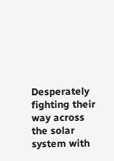Desperately fighting their way across the solar system with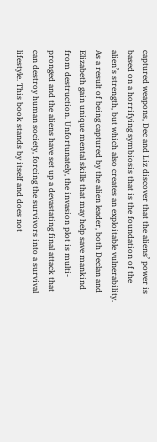captured weapons, Dec and Liz discover that the aliens’ power is based on a horrifying symbiosis that is the foundation of the alien’s strength, but which also creates an exploitable vulnerability. As a result of being captured by the alien leader, both Declan and Elizabeth gain unique mental skills that may help save mankind from destruction. Unfortunately, the invasion plot is multi-pronged and the aliens have set up a devastating final attack that can destroy human society, forcing the survivors into a survival lifestyle. This book stands by itself and does not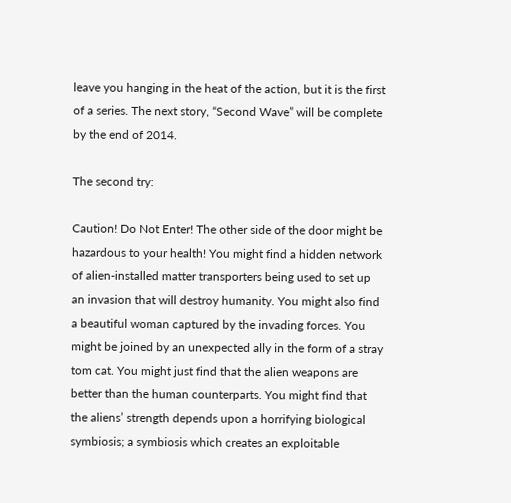leave you hanging in the heat of the action, but it is the first of a series. The next story, “Second Wave” will be complete by the end of 2014.

The second try:

Caution! Do Not Enter! The other side of the door might be hazardous to your health! You might find a hidden network of alien-installed matter transporters being used to set up an invasion that will destroy humanity. You might also find a beautiful woman captured by the invading forces. You might be joined by an unexpected ally in the form of a stray tom cat. You might just find that the alien weapons are better than the human counterparts. You might find that the aliens’ strength depends upon a horrifying biological symbiosis; a symbiosis which creates an exploitable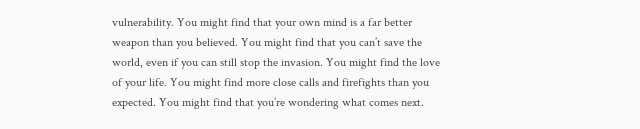vulnerability. You might find that your own mind is a far better weapon than you believed. You might find that you can’t save the world, even if you can still stop the invasion. You might find the love of your life. You might find more close calls and firefights than you expected. You might find that you’re wondering what comes next.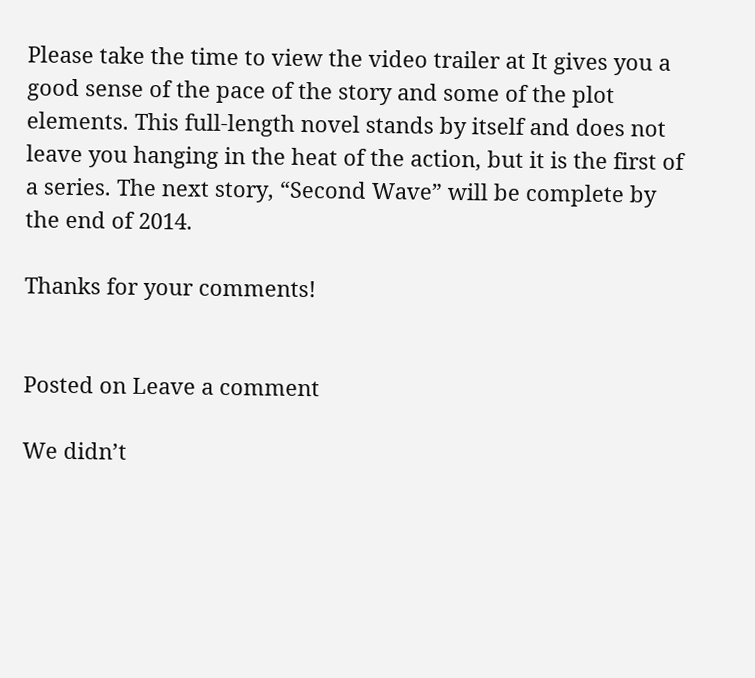Please take the time to view the video trailer at It gives you a good sense of the pace of the story and some of the plot elements. This full-length novel stands by itself and does not leave you hanging in the heat of the action, but it is the first of a series. The next story, “Second Wave” will be complete by the end of 2014.

Thanks for your comments!


Posted on Leave a comment

We didn’t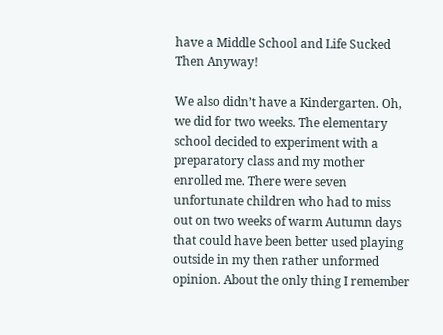have a Middle School and Life Sucked Then Anyway!

We also didn’t have a Kindergarten. Oh, we did for two weeks. The elementary school decided to experiment with a preparatory class and my mother enrolled me. There were seven unfortunate children who had to miss out on two weeks of warm Autumn days that could have been better used playing outside in my then rather unformed opinion. About the only thing I remember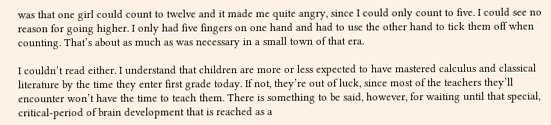was that one girl could count to twelve and it made me quite angry, since I could only count to five. I could see no reason for going higher. I only had five fingers on one hand and had to use the other hand to tick them off when counting. That’s about as much as was necessary in a small town of that era.

I couldn’t read either. I understand that children are more or less expected to have mastered calculus and classical literature by the time they enter first grade today. If not, they’re out of luck, since most of the teachers they’ll encounter won’t have the time to teach them. There is something to be said, however, for waiting until that special, critical-period of brain development that is reached as a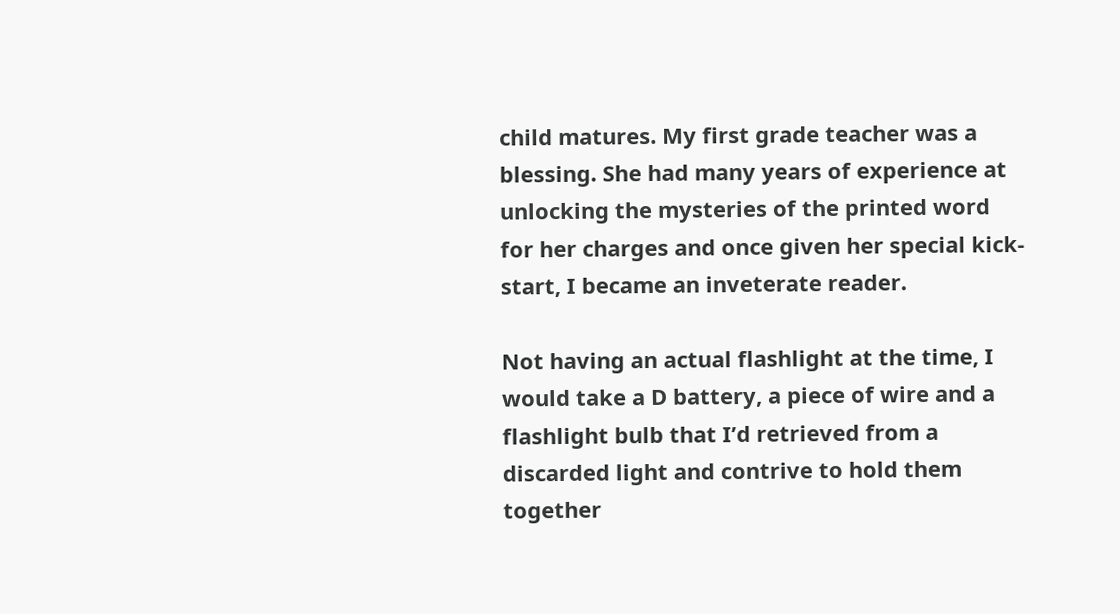child matures. My first grade teacher was a blessing. She had many years of experience at unlocking the mysteries of the printed word for her charges and once given her special kick-start, I became an inveterate reader.

Not having an actual flashlight at the time, I would take a D battery, a piece of wire and a flashlight bulb that I’d retrieved from a discarded light and contrive to hold them together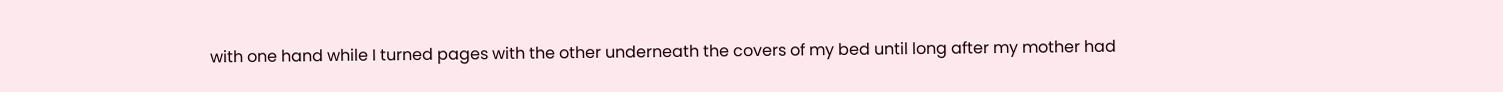with one hand while I turned pages with the other underneath the covers of my bed until long after my mother had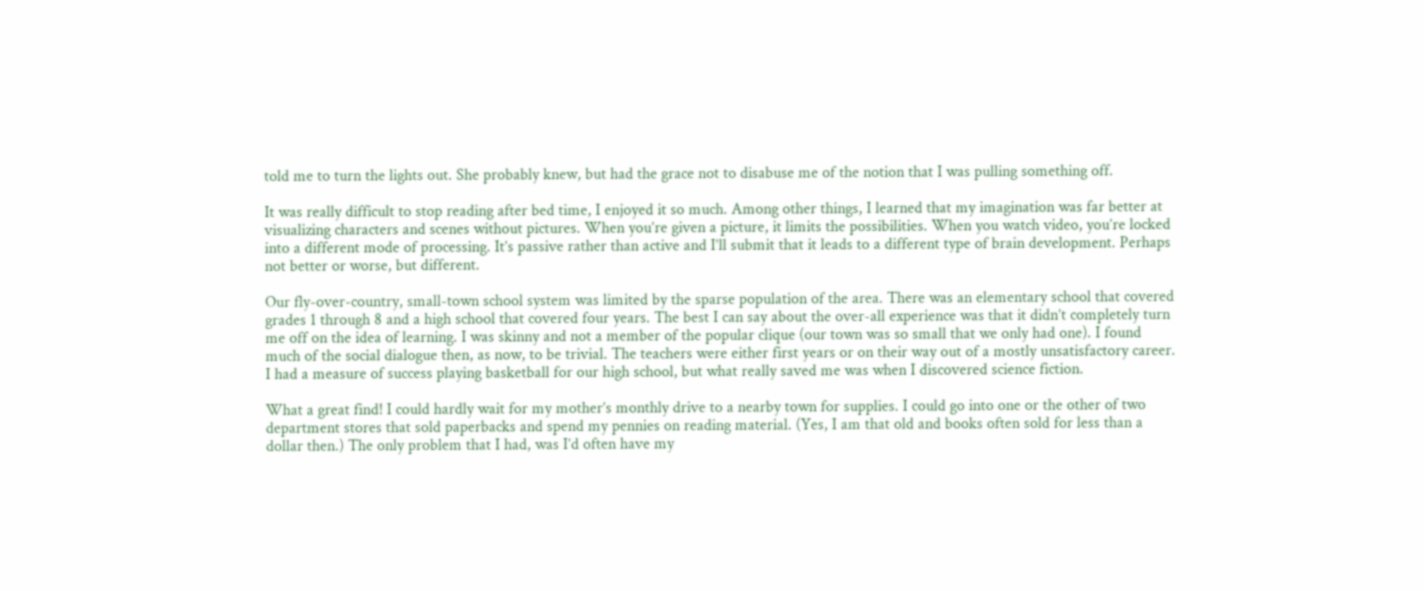told me to turn the lights out. She probably knew, but had the grace not to disabuse me of the notion that I was pulling something off.

It was really difficult to stop reading after bed time, I enjoyed it so much. Among other things, I learned that my imagination was far better at visualizing characters and scenes without pictures. When you’re given a picture, it limits the possibilities. When you watch video, you’re locked into a different mode of processing. It’s passive rather than active and I’ll submit that it leads to a different type of brain development. Perhaps not better or worse, but different.

Our fly-over-country, small-town school system was limited by the sparse population of the area. There was an elementary school that covered grades 1 through 8 and a high school that covered four years. The best I can say about the over-all experience was that it didn’t completely turn me off on the idea of learning. I was skinny and not a member of the popular clique (our town was so small that we only had one). I found much of the social dialogue then, as now, to be trivial. The teachers were either first years or on their way out of a mostly unsatisfactory career. I had a measure of success playing basketball for our high school, but what really saved me was when I discovered science fiction.

What a great find! I could hardly wait for my mother’s monthly drive to a nearby town for supplies. I could go into one or the other of two department stores that sold paperbacks and spend my pennies on reading material. (Yes, I am that old and books often sold for less than a dollar then.) The only problem that I had, was I’d often have my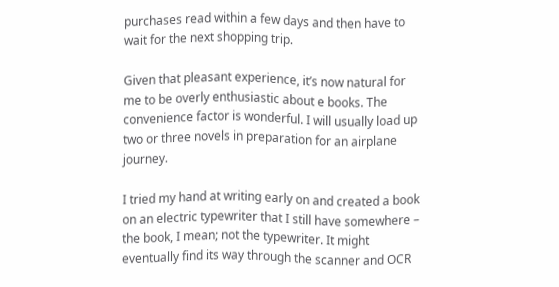purchases read within a few days and then have to wait for the next shopping trip.

Given that pleasant experience, it’s now natural for me to be overly enthusiastic about e books. The convenience factor is wonderful. I will usually load up two or three novels in preparation for an airplane journey.

I tried my hand at writing early on and created a book on an electric typewriter that I still have somewhere – the book, I mean; not the typewriter. It might eventually find its way through the scanner and OCR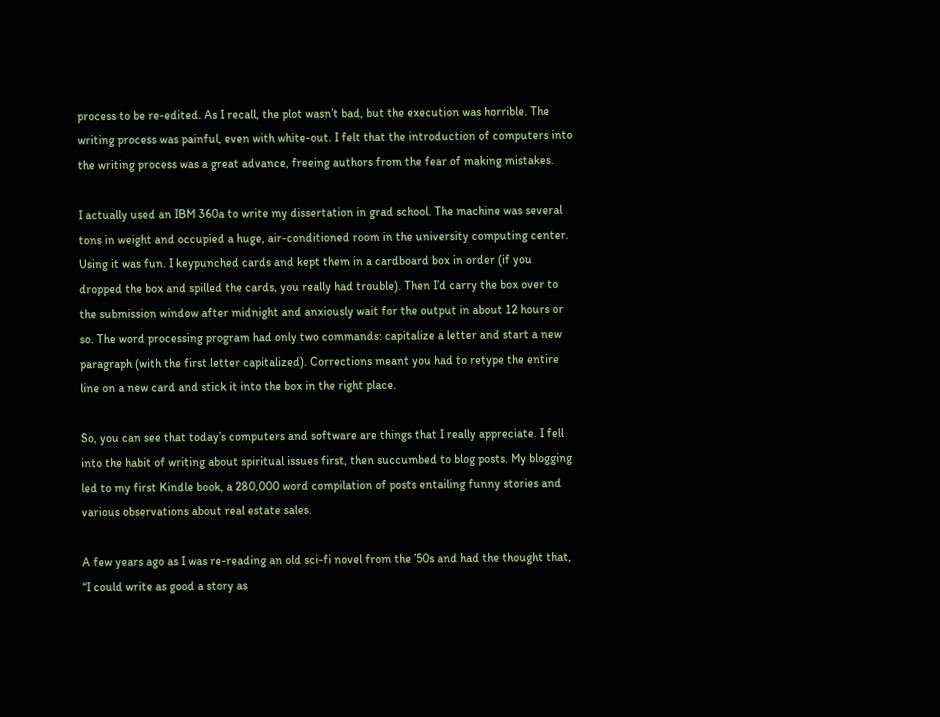process to be re-edited. As I recall, the plot wasn’t bad, but the execution was horrible. The writing process was painful, even with white-out. I felt that the introduction of computers into the writing process was a great advance, freeing authors from the fear of making mistakes.

I actually used an IBM 360a to write my dissertation in grad school. The machine was several tons in weight and occupied a huge, air-conditioned room in the university computing center. Using it was fun. I keypunched cards and kept them in a cardboard box in order (if you dropped the box and spilled the cards, you really had trouble). Then I’d carry the box over to the submission window after midnight and anxiously wait for the output in about 12 hours or so. The word processing program had only two commands: capitalize a letter and start a new paragraph (with the first letter capitalized). Corrections meant you had to retype the entire line on a new card and stick it into the box in the right place.

So, you can see that today’s computers and software are things that I really appreciate. I fell into the habit of writing about spiritual issues first, then succumbed to blog posts. My blogging led to my first Kindle book, a 280,000 word compilation of posts entailing funny stories and various observations about real estate sales.

A few years ago as I was re-reading an old sci-fi novel from the ’50s and had the thought that, “I could write as good a story as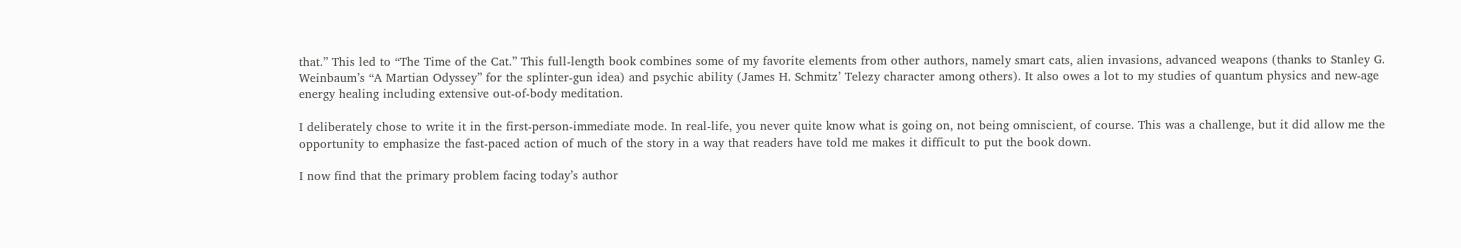that.” This led to “The Time of the Cat.” This full-length book combines some of my favorite elements from other authors, namely smart cats, alien invasions, advanced weapons (thanks to Stanley G. Weinbaum’s “A Martian Odyssey” for the splinter-gun idea) and psychic ability (James H. Schmitz’ Telezy character among others). It also owes a lot to my studies of quantum physics and new-age energy healing including extensive out-of-body meditation.

I deliberately chose to write it in the first-person-immediate mode. In real-life, you never quite know what is going on, not being omniscient, of course. This was a challenge, but it did allow me the opportunity to emphasize the fast-paced action of much of the story in a way that readers have told me makes it difficult to put the book down.

I now find that the primary problem facing today’s author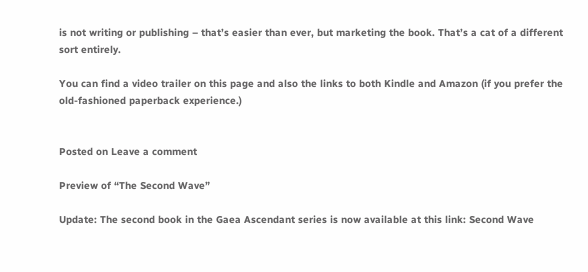is not writing or publishing – that’s easier than ever, but marketing the book. That’s a cat of a different sort entirely.

You can find a video trailer on this page and also the links to both Kindle and Amazon (if you prefer the old-fashioned paperback experience.)


Posted on Leave a comment

Preview of “The Second Wave”

Update: The second book in the Gaea Ascendant series is now available at this link: Second Wave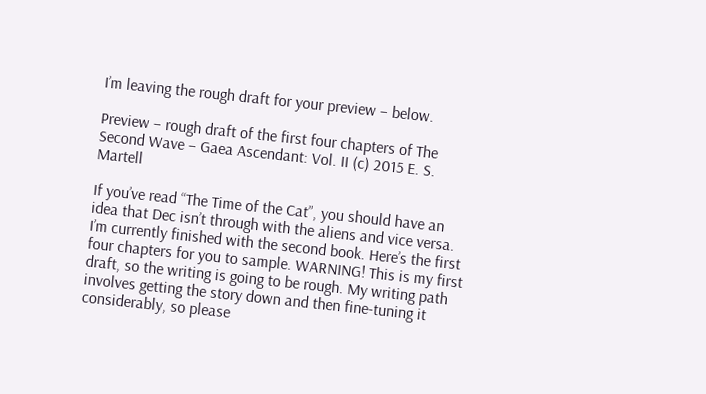I’m leaving the rough draft for your preview – below.

Preview – rough draft of the first four chapters of The Second Wave – Gaea Ascendant: Vol. II (c) 2015 E. S. Martell

If you’ve read “The Time of the Cat”, you should have an idea that Dec isn’t through with the aliens and vice versa. I’m currently finished with the second book. Here’s the first four chapters for you to sample. WARNING! This is my first draft, so the writing is going to be rough. My writing path involves getting the story down and then fine-tuning it considerably, so please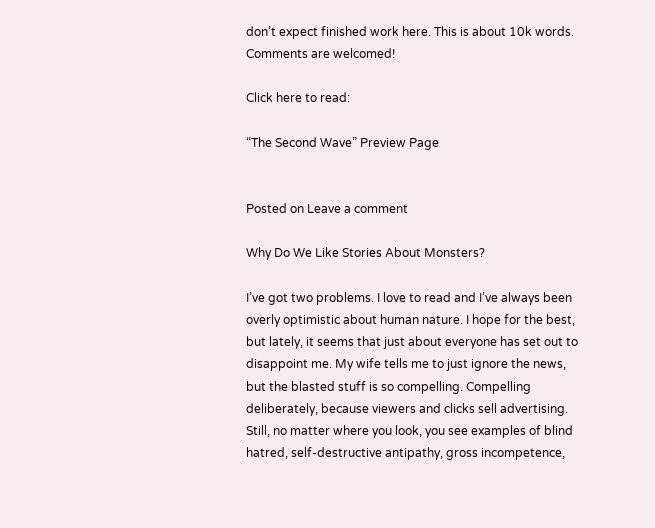don’t expect finished work here. This is about 10k words. Comments are welcomed!

Click here to read:

“The Second Wave” Preview Page


Posted on Leave a comment

Why Do We Like Stories About Monsters?

I’ve got two problems. I love to read and I’ve always been overly optimistic about human nature. I hope for the best, but lately, it seems that just about everyone has set out to disappoint me. My wife tells me to just ignore the news, but the blasted stuff is so compelling. Compelling deliberately, because viewers and clicks sell advertising. Still, no matter where you look, you see examples of blind hatred, self-destructive antipathy, gross incompetence,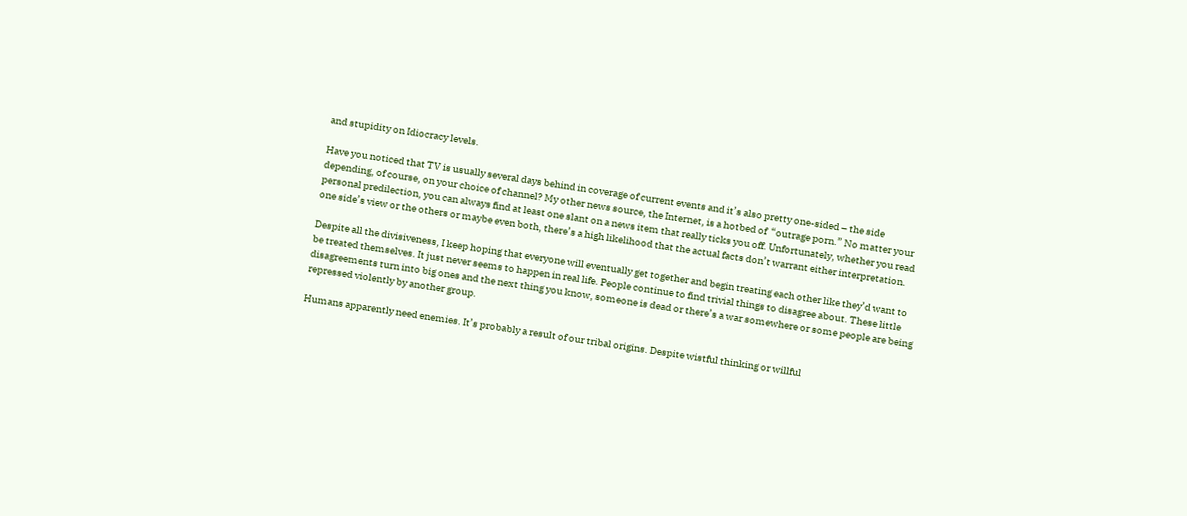and stupidity on Idiocracy levels.

Have you noticed that TV is usually several days behind in coverage of current events and it’s also pretty one-sided – the side depending, of course, on your choice of channel? My other news source, the Internet, is a hotbed of  “outrage porn.” No matter your personal predilection, you can always find at least one slant on a news item that really ticks you off. Unfortunately, whether you read one side’s view or the others or maybe even both, there’s a high likelihood that the actual facts don’t warrant either interpretation.

Despite all the divisiveness, I keep hoping that everyone will eventually get together and begin treating each other like they’d want to be treated themselves. It just never seems to happen in real life. People continue to find trivial things to disagree about. These little disagreements turn into big ones and the next thing you know, someone is dead or there’s a war somewhere or some people are being repressed violently by another group.

Humans apparently need enemies. It’s probably a result of our tribal origins. Despite wistful thinking or willful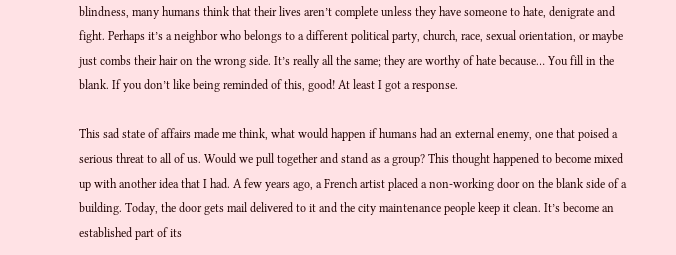blindness, many humans think that their lives aren’t complete unless they have someone to hate, denigrate and fight. Perhaps it’s a neighbor who belongs to a different political party, church, race, sexual orientation, or maybe just combs their hair on the wrong side. It’s really all the same; they are worthy of hate because… You fill in the blank. If you don’t like being reminded of this, good! At least I got a response.

This sad state of affairs made me think, what would happen if humans had an external enemy, one that poised a serious threat to all of us. Would we pull together and stand as a group? This thought happened to become mixed up with another idea that I had. A few years ago, a French artist placed a non-working door on the blank side of a building. Today, the door gets mail delivered to it and the city maintenance people keep it clean. It’s become an established part of its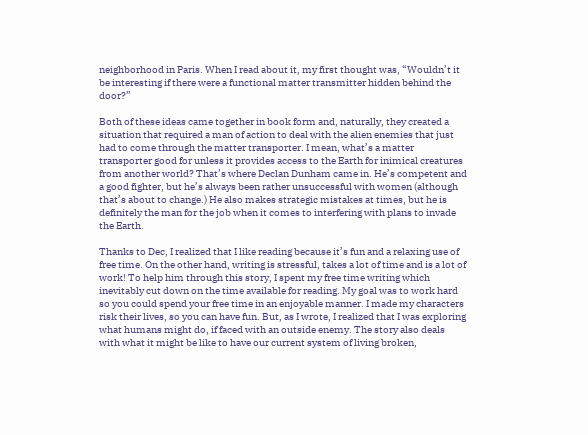neighborhood in Paris. When I read about it, my first thought was, “Wouldn’t it be interesting if there were a functional matter transmitter hidden behind the door?”

Both of these ideas came together in book form and, naturally, they created a situation that required a man of action to deal with the alien enemies that just had to come through the matter transporter. I mean, what’s a matter transporter good for unless it provides access to the Earth for inimical creatures from another world? That’s where Declan Dunham came in. He’s competent and a good fighter, but he’s always been rather unsuccessful with women (although that’s about to change.) He also makes strategic mistakes at times, but he is definitely the man for the job when it comes to interfering with plans to invade the Earth.

Thanks to Dec, I realized that I like reading because it’s fun and a relaxing use of free time. On the other hand, writing is stressful, takes a lot of time and is a lot of work! To help him through this story, I spent my free time writing which inevitably cut down on the time available for reading. My goal was to work hard so you could spend your free time in an enjoyable manner. I made my characters risk their lives, so you can have fun. But, as I wrote, I realized that I was exploring what humans might do, if faced with an outside enemy. The story also deals with what it might be like to have our current system of living broken,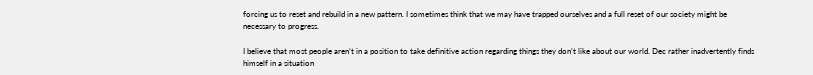forcing us to reset and rebuild in a new pattern. I sometimes think that we may have trapped ourselves and a full reset of our society might be necessary to progress.

I believe that most people aren’t in a position to take definitive action regarding things they don’t like about our world. Dec rather inadvertently finds himself in a situation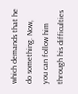which demands that he do something. Now, you can follow him through his difficulties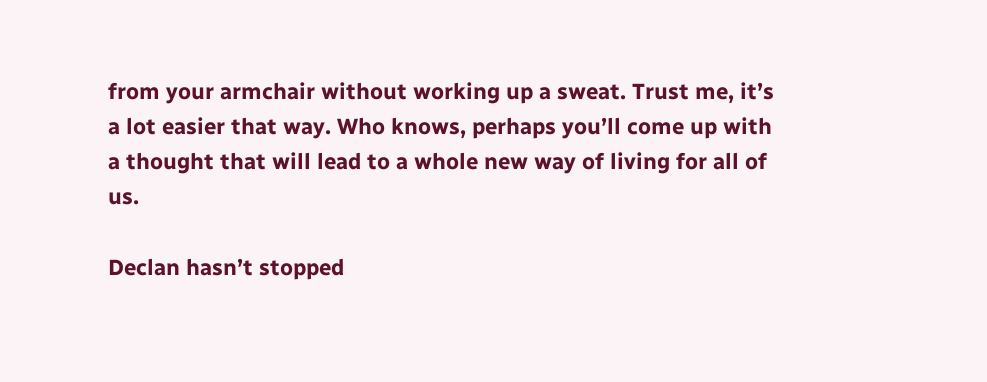from your armchair without working up a sweat. Trust me, it’s a lot easier that way. Who knows, perhaps you’ll come up with a thought that will lead to a whole new way of living for all of us.

Declan hasn’t stopped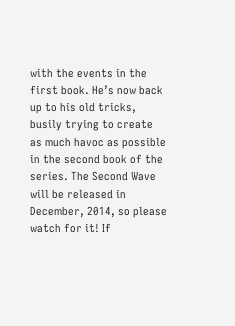with the events in the first book. He’s now back up to his old tricks, busily trying to create as much havoc as possible in the second book of the series. The Second Wave will be released in December, 2014, so please watch for it! If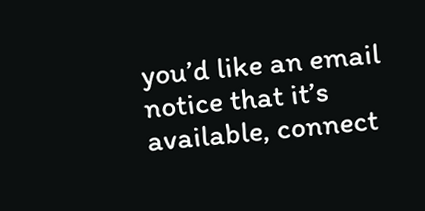you’d like an email notice that it’s available, connect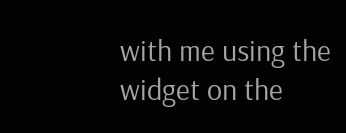with me using the widget on the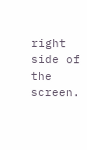right side of the screen.